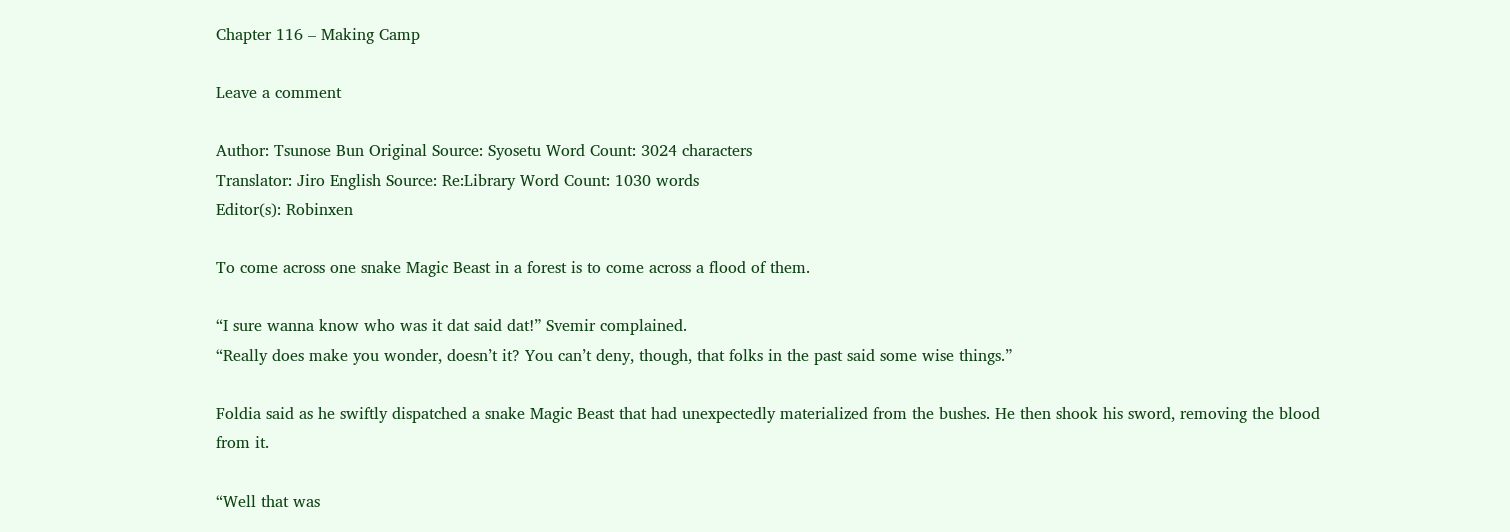Chapter 116 – Making Camp

Leave a comment

Author: Tsunose Bun Original Source: Syosetu Word Count: 3024 characters
Translator: Jiro English Source: Re:Library Word Count: 1030 words
Editor(s): Robinxen

To come across one snake Magic Beast in a forest is to come across a flood of them.

“I sure wanna know who was it dat said dat!” Svemir complained.
“Really does make you wonder, doesn’t it? You can’t deny, though, that folks in the past said some wise things.”

Foldia said as he swiftly dispatched a snake Magic Beast that had unexpectedly materialized from the bushes. He then shook his sword, removing the blood from it.

“Well that was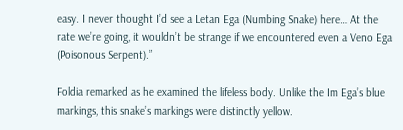easy. I never thought I’d see a Letan Ega (Numbing Snake) here… At the rate we’re going, it wouldn’t be strange if we encountered even a Veno Ega (Poisonous Serpent).”

Foldia remarked as he examined the lifeless body. Unlike the Im Ega’s blue markings, this snake’s markings were distinctly yellow.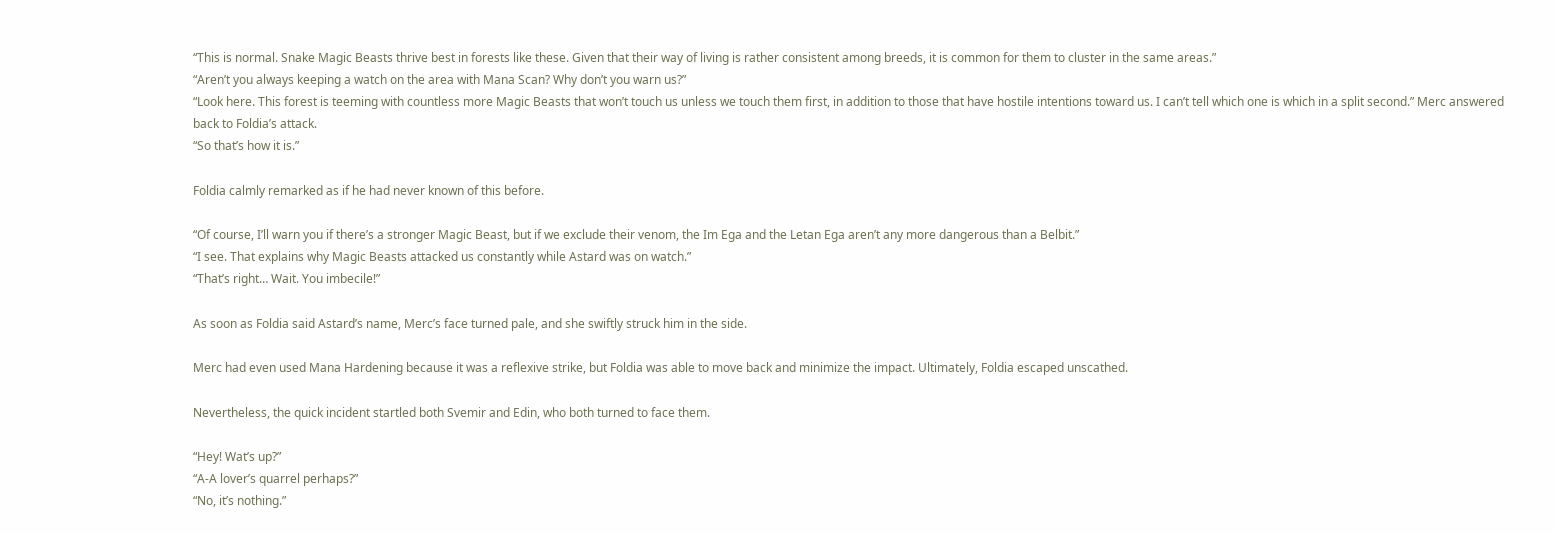“This is normal. Snake Magic Beasts thrive best in forests like these. Given that their way of living is rather consistent among breeds, it is common for them to cluster in the same areas.”
“Aren’t you always keeping a watch on the area with Mana Scan? Why don’t you warn us?”
“Look here. This forest is teeming with countless more Magic Beasts that won’t touch us unless we touch them first, in addition to those that have hostile intentions toward us. I can’t tell which one is which in a split second.” Merc answered back to Foldia’s attack.
“So that’s how it is.”

Foldia calmly remarked as if he had never known of this before.

“Of course, I’ll warn you if there’s a stronger Magic Beast, but if we exclude their venom, the Im Ega and the Letan Ega aren’t any more dangerous than a Belbit.”
“I see. That explains why Magic Beasts attacked us constantly while Astard was on watch.”
“That’s right… Wait. You imbecile!”

As soon as Foldia said Astard’s name, Merc’s face turned pale, and she swiftly struck him in the side.

Merc had even used Mana Hardening because it was a reflexive strike, but Foldia was able to move back and minimize the impact. Ultimately, Foldia escaped unscathed.

Nevertheless, the quick incident startled both Svemir and Edin, who both turned to face them.

“Hey! Wat’s up?”
“A-A lover’s quarrel perhaps?”
“No, it’s nothing.”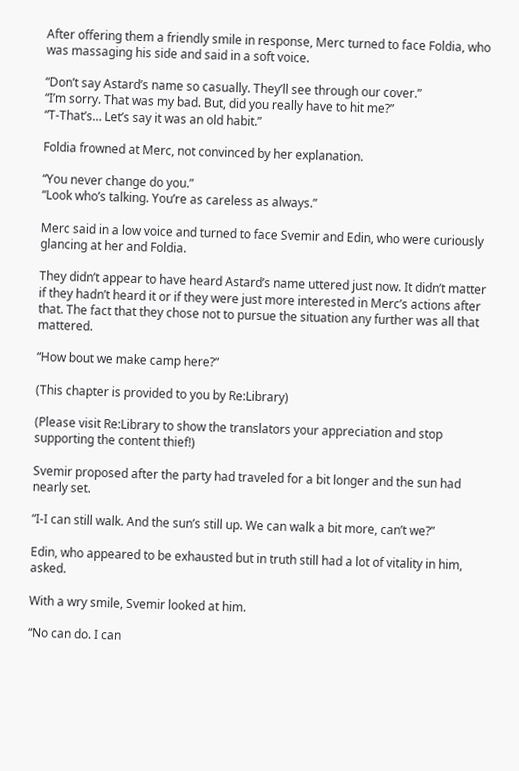After offering them a friendly smile in response, Merc turned to face Foldia, who was massaging his side and said in a soft voice.

“Don’t say Astard’s name so casually. They’ll see through our cover.”
“I’m sorry. That was my bad. But, did you really have to hit me?”
“T-That’s… Let’s say it was an old habit.”

Foldia frowned at Merc, not convinced by her explanation.

“You never change do you.”
“Look who’s talking. You’re as careless as always.”

Merc said in a low voice and turned to face Svemir and Edin, who were curiously glancing at her and Foldia.

They didn’t appear to have heard Astard’s name uttered just now. It didn’t matter if they hadn’t heard it or if they were just more interested in Merc’s actions after that. The fact that they chose not to pursue the situation any further was all that mattered.

“How bout we make camp here?”

(This chapter is provided to you by Re:Library)

(Please visit Re:Library to show the translators your appreciation and stop supporting the content thief!)

Svemir proposed after the party had traveled for a bit longer and the sun had nearly set.

“I-I can still walk. And the sun’s still up. We can walk a bit more, can’t we?”

Edin, who appeared to be exhausted but in truth still had a lot of vitality in him, asked.

With a wry smile, Svemir looked at him.

“No can do. I can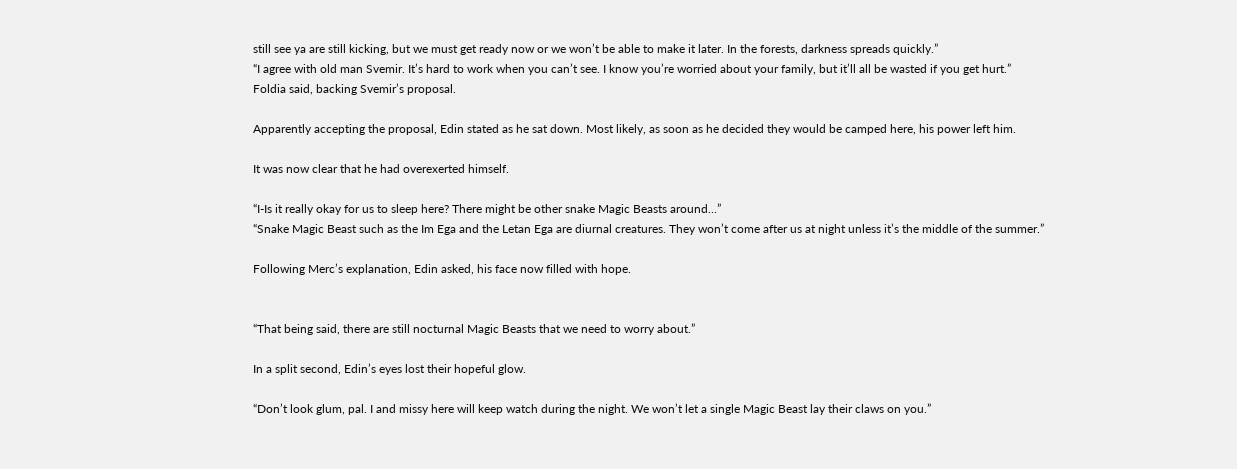still see ya are still kicking, but we must get ready now or we won’t be able to make it later. In the forests, darkness spreads quickly.”
“I agree with old man Svemir. It’s hard to work when you can’t see. I know you’re worried about your family, but it’ll all be wasted if you get hurt.” Foldia said, backing Svemir’s proposal.

Apparently accepting the proposal, Edin stated as he sat down. Most likely, as soon as he decided they would be camped here, his power left him.

It was now clear that he had overexerted himself.

“I-Is it really okay for us to sleep here? There might be other snake Magic Beasts around…”
“Snake Magic Beast such as the Im Ega and the Letan Ega are diurnal creatures. They won’t come after us at night unless it’s the middle of the summer.”

Following Merc’s explanation, Edin asked, his face now filled with hope.


“That being said, there are still nocturnal Magic Beasts that we need to worry about.”

In a split second, Edin’s eyes lost their hopeful glow.

“Don’t look glum, pal. I and missy here will keep watch during the night. We won’t let a single Magic Beast lay their claws on you.”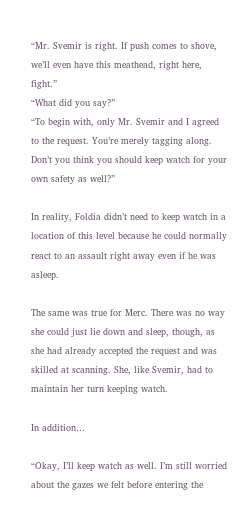“Mr. Svemir is right. If push comes to shove, we’ll even have this meathead, right here, fight.”
“What did you say?”
“To begin with, only Mr. Svemir and I agreed to the request. You’re merely tagging along. Don’t you think you should keep watch for your own safety as well?”

In reality, Foldia didn’t need to keep watch in a location of this level because he could normally react to an assault right away even if he was asleep.

The same was true for Merc. There was no way she could just lie down and sleep, though, as she had already accepted the request and was skilled at scanning. She, like Svemir, had to maintain her turn keeping watch.

In addition…

“Okay, I’ll keep watch as well. I’m still worried about the gazes we felt before entering the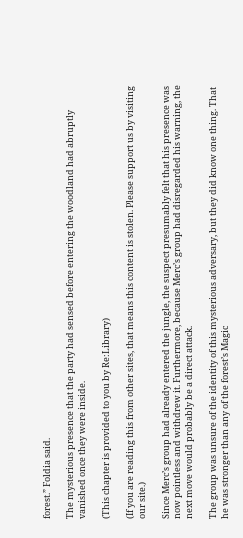forest.” Foldia said.

The mysterious presence that the party had sensed before entering the woodland had abruptly vanished once they were inside.

(This chapter is provided to you by Re:Library)

(If you are reading this from other sites, that means this content is stolen. Please support us by visiting our site.)

Since Merc’s group had already entered the jungle, the suspect presumably felt that his presence was now pointless and withdrew it. Furthermore, because Merc’s group had disregarded his warning, the next move would probably be a direct attack.

The group was unsure of the identity of this mysterious adversary, but they did know one thing. That he was stronger than any of the forest’s Magic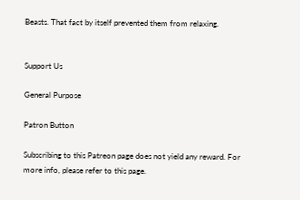Beasts. That fact by itself prevented them from relaxing.


Support Us

General Purpose

Patron Button

Subscribing to this Patreon page does not yield any reward. For more info, please refer to this page.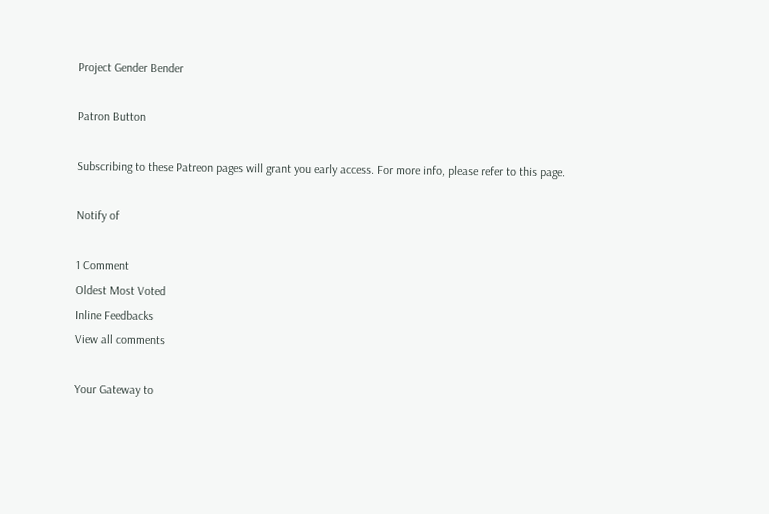Project Gender Bender

Patron Button

Subscribing to these Patreon pages will grant you early access. For more info, please refer to this page.

Notify of

1 Comment
Oldest Most Voted
Inline Feedbacks
View all comments

Your Gateway to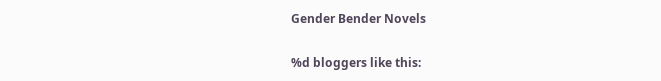Gender Bender Novels

%d bloggers like this: